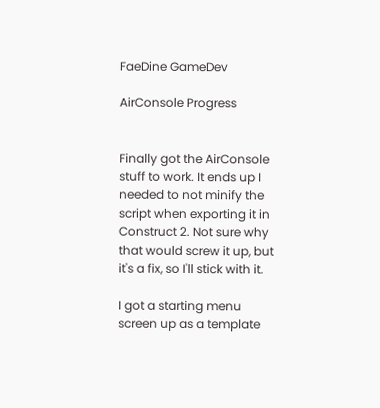FaeDine GameDev

AirConsole Progress


Finally got the AirConsole stuff to work. It ends up I needed to not minify the script when exporting it in Construct 2. Not sure why that would screw it up, but it's a fix, so I'll stick with it.

I got a starting menu screen up as a template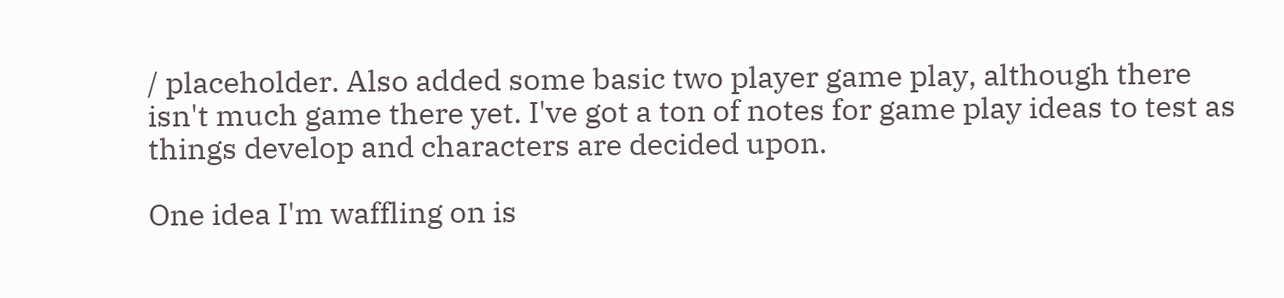/ placeholder. Also added some basic two player game play, although there isn't much game there yet. I've got a ton of notes for game play ideas to test as things develop and characters are decided upon.

One idea I'm waffling on is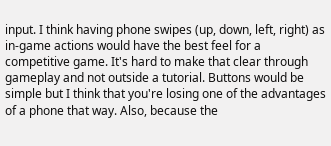input. I think having phone swipes (up, down, left, right) as in-game actions would have the best feel for a competitive game. It's hard to make that clear through gameplay and not outside a tutorial. Buttons would be simple but I think that you're losing one of the advantages of a phone that way. Also, because the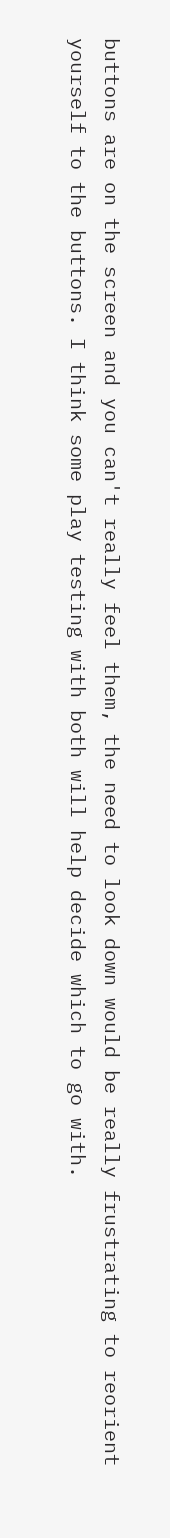buttons are on the screen and you can't really feel them, the need to look down would be really frustrating to reorient yourself to the buttons. I think some play testing with both will help decide which to go with.